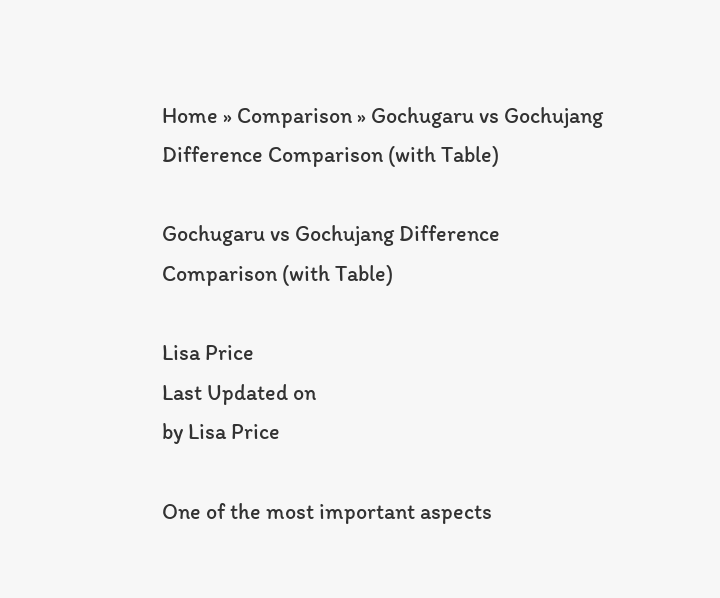Home » Comparison » Gochugaru vs Gochujang Difference Comparison (with Table)

Gochugaru vs Gochujang Difference Comparison (with Table)

Lisa Price
Last Updated on
by Lisa Price

One of the most important aspects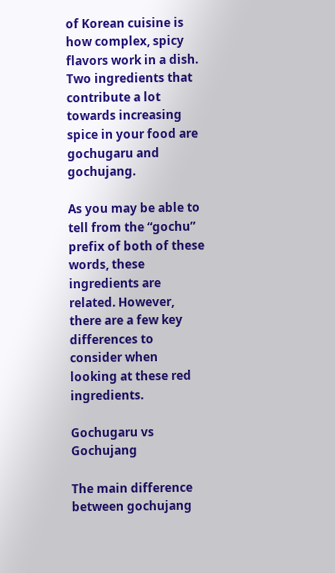of Korean cuisine is how complex, spicy flavors work in a dish. Two ingredients that contribute a lot towards increasing spice in your food are gochugaru and gochujang.

As you may be able to tell from the “gochu” prefix of both of these words, these ingredients are related. However, there are a few key differences to consider when looking at these red ingredients.

Gochugaru vs Gochujang

The main difference between gochujang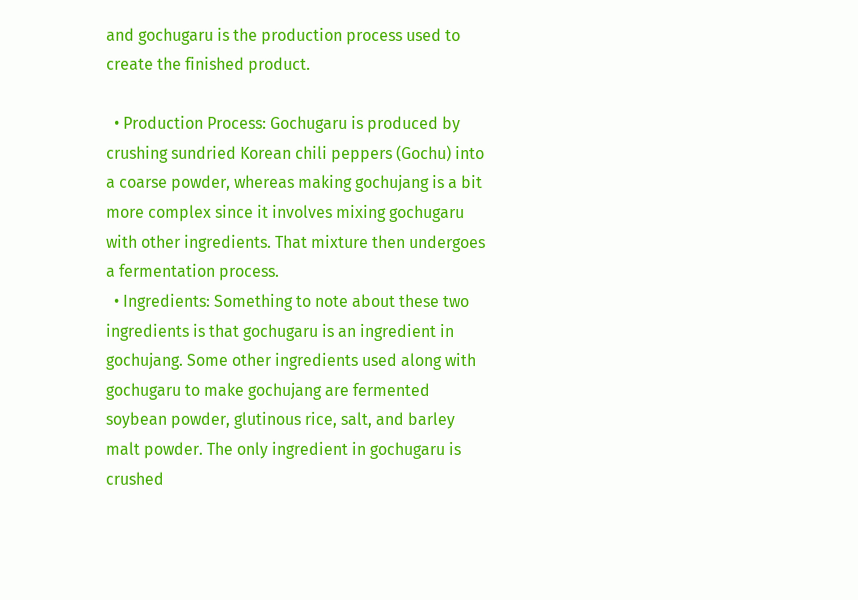and gochugaru is the production process used to create the finished product.

  • Production Process: Gochugaru is produced by crushing sundried Korean chili peppers (Gochu) into a coarse powder, whereas making gochujang is a bit more complex since it involves mixing gochugaru with other ingredients. That mixture then undergoes a fermentation process.
  • Ingredients: Something to note about these two ingredients is that gochugaru is an ingredient in gochujang. Some other ingredients used along with gochugaru to make gochujang are fermented soybean powder, glutinous rice, salt, and barley malt powder. The only ingredient in gochugaru is crushed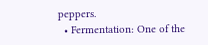peppers.
  • Fermentation: One of the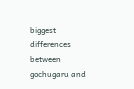biggest differences between gochugaru and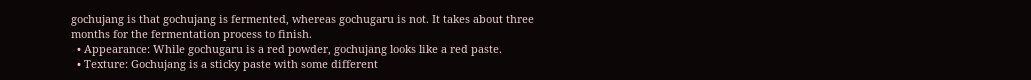gochujang is that gochujang is fermented, whereas gochugaru is not. It takes about three months for the fermentation process to finish.
  • Appearance: While gochugaru is a red powder, gochujang looks like a red paste.
  • Texture: Gochujang is a sticky paste with some different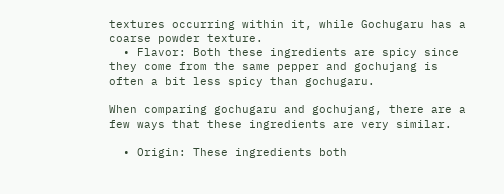textures occurring within it, while Gochugaru has a coarse powder texture.
  • Flavor: Both these ingredients are spicy since they come from the same pepper and gochujang is often a bit less spicy than gochugaru.

When comparing gochugaru and gochujang, there are a few ways that these ingredients are very similar.

  • Origin: These ingredients both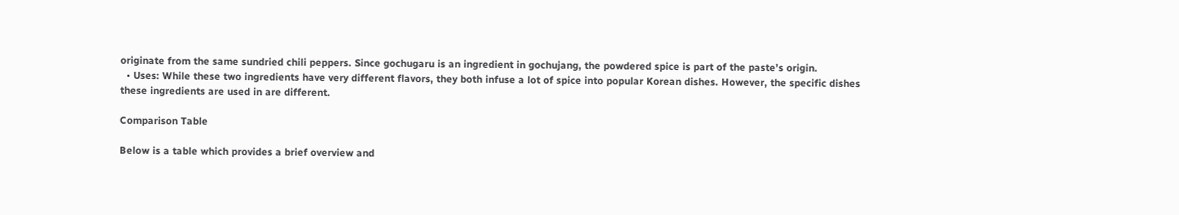originate from the same sundried chili peppers. Since gochugaru is an ingredient in gochujang, the powdered spice is part of the paste’s origin.
  • Uses: While these two ingredients have very different flavors, they both infuse a lot of spice into popular Korean dishes. However, the specific dishes these ingredients are used in are different.

Comparison Table

Below is a table which provides a brief overview and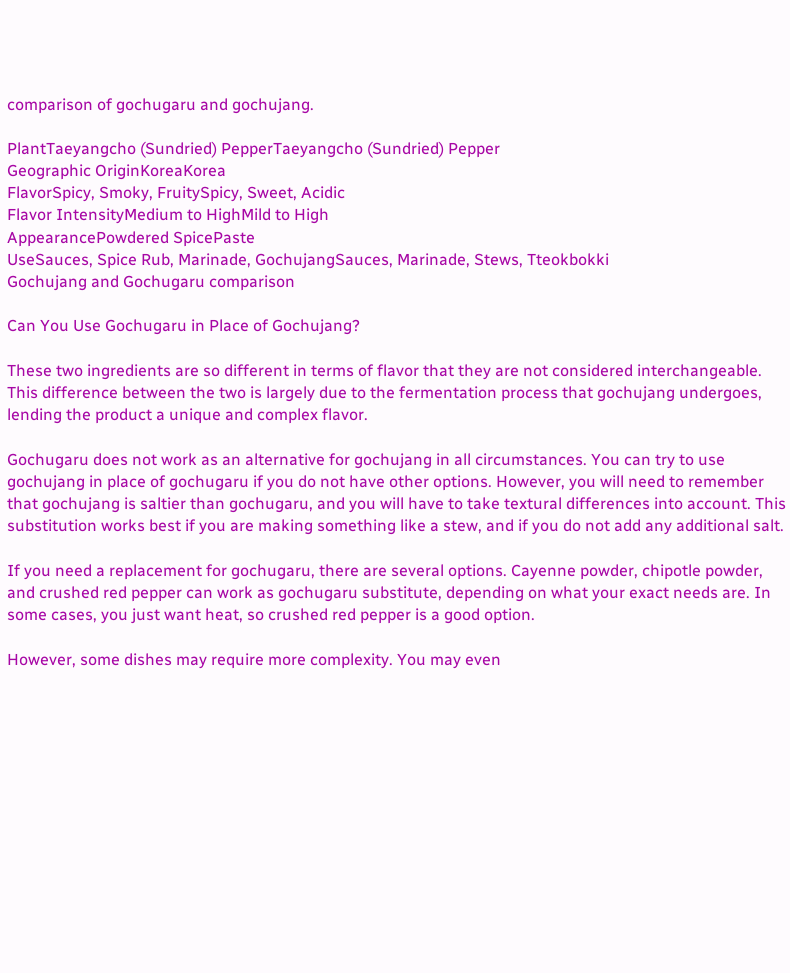comparison of gochugaru and gochujang.

PlantTaeyangcho (Sundried) PepperTaeyangcho (Sundried) Pepper
Geographic OriginKoreaKorea
FlavorSpicy, Smoky, FruitySpicy, Sweet, Acidic
Flavor IntensityMedium to HighMild to High
AppearancePowdered SpicePaste
UseSauces, Spice Rub, Marinade, GochujangSauces, Marinade, Stews, Tteokbokki
Gochujang and Gochugaru comparison

Can You Use Gochugaru in Place of Gochujang?

These two ingredients are so different in terms of flavor that they are not considered interchangeable. This difference between the two is largely due to the fermentation process that gochujang undergoes, lending the product a unique and complex flavor.

Gochugaru does not work as an alternative for gochujang in all circumstances. You can try to use gochujang in place of gochugaru if you do not have other options. However, you will need to remember that gochujang is saltier than gochugaru, and you will have to take textural differences into account. This substitution works best if you are making something like a stew, and if you do not add any additional salt.

If you need a replacement for gochugaru, there are several options. Cayenne powder, chipotle powder, and crushed red pepper can work as gochugaru substitute, depending on what your exact needs are. In some cases, you just want heat, so crushed red pepper is a good option.

However, some dishes may require more complexity. You may even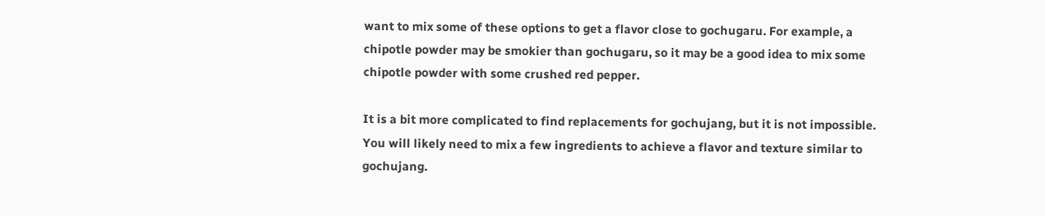want to mix some of these options to get a flavor close to gochugaru. For example, a chipotle powder may be smokier than gochugaru, so it may be a good idea to mix some chipotle powder with some crushed red pepper.

It is a bit more complicated to find replacements for gochujang, but it is not impossible. You will likely need to mix a few ingredients to achieve a flavor and texture similar to gochujang.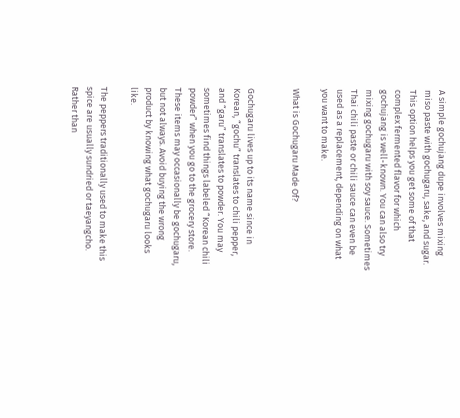A simple gochujang dupe involves mixing miso paste with gochugaru, sake, and sugar. This option helps you get some of that complex fermented flavor for which gochujang is well-known. You can also try mixing gochugaru with soy sauce. Sometimes Thai chili paste or chili sauce can even be used as a replacement, depending on what you want to make.

What is Gochugaru Made Of?


Gochugaru lives up to its name since in Korean, “gochu” translates to chili pepper, and “garu” translates to powder. You may sometimes find things labeled “Korean chili powder” when you go to the grocery store. These items may occasionally be gochugaru, but not always. Avoid buying the wrong product by knowing what gochugaru looks like.

The peppers traditionally used to make this spice are usually sundried or taeyangcho. Rather than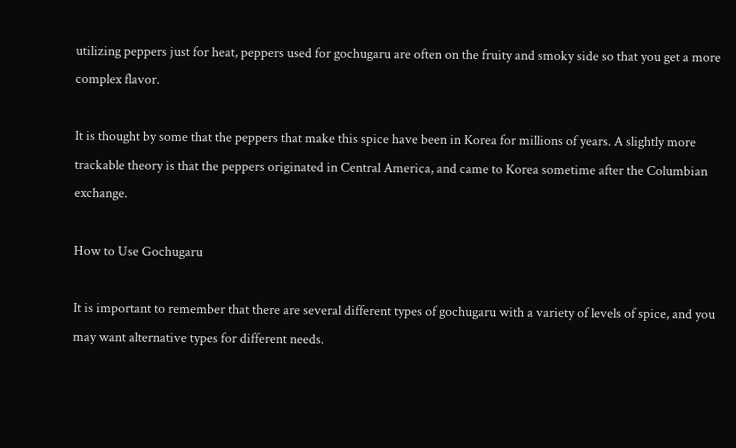utilizing peppers just for heat, peppers used for gochugaru are often on the fruity and smoky side so that you get a more complex flavor.

It is thought by some that the peppers that make this spice have been in Korea for millions of years. A slightly more trackable theory is that the peppers originated in Central America, and came to Korea sometime after the Columbian exchange.

How to Use Gochugaru

It is important to remember that there are several different types of gochugaru with a variety of levels of spice, and you may want alternative types for different needs.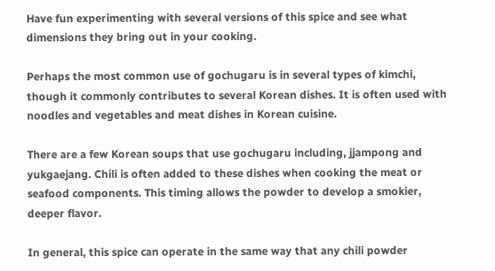Have fun experimenting with several versions of this spice and see what dimensions they bring out in your cooking.

Perhaps the most common use of gochugaru is in several types of kimchi, though it commonly contributes to several Korean dishes. It is often used with noodles and vegetables and meat dishes in Korean cuisine.

There are a few Korean soups that use gochugaru including, jjampong and yukgaejang. Chili is often added to these dishes when cooking the meat or seafood components. This timing allows the powder to develop a smokier, deeper flavor.

In general, this spice can operate in the same way that any chili powder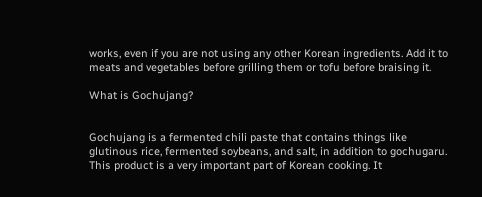works, even if you are not using any other Korean ingredients. Add it to meats and vegetables before grilling them or tofu before braising it.

What is Gochujang?


Gochujang is a fermented chili paste that contains things like glutinous rice, fermented soybeans, and salt, in addition to gochugaru. This product is a very important part of Korean cooking. It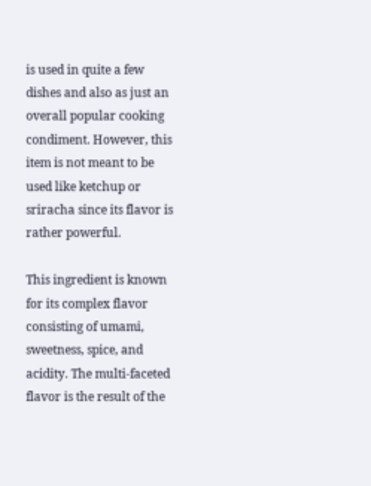is used in quite a few dishes and also as just an overall popular cooking condiment. However, this item is not meant to be used like ketchup or sriracha since its flavor is rather powerful.

This ingredient is known for its complex flavor consisting of umami, sweetness, spice, and acidity. The multi-faceted flavor is the result of the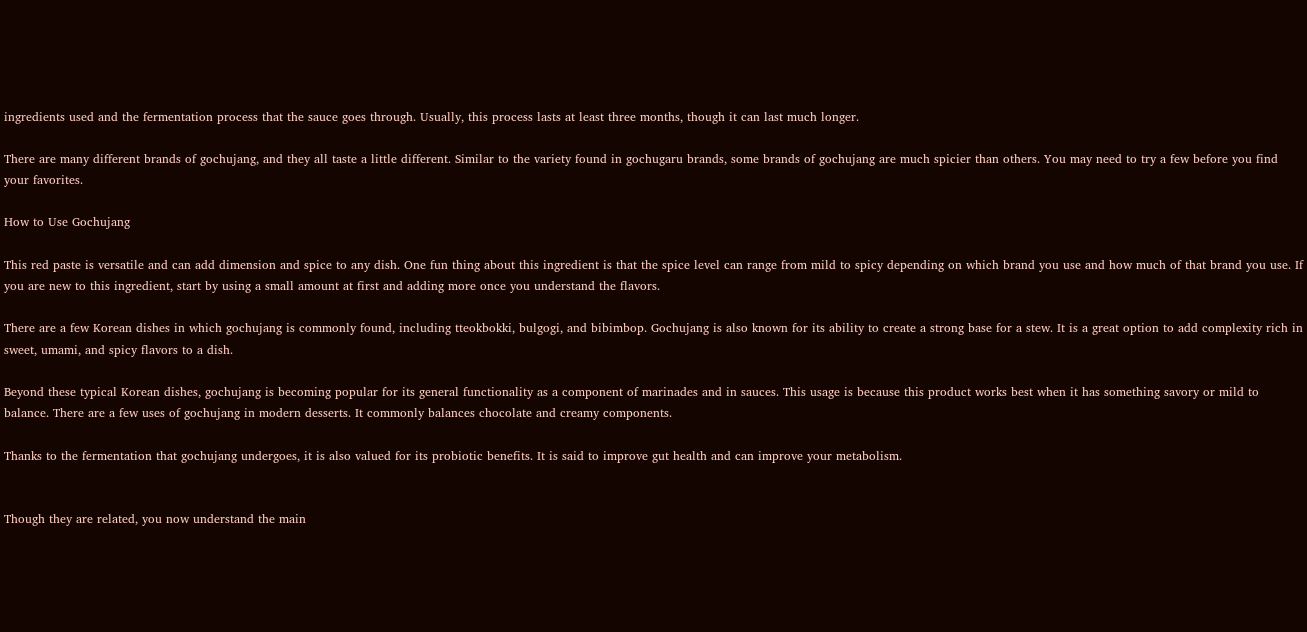ingredients used and the fermentation process that the sauce goes through. Usually, this process lasts at least three months, though it can last much longer.

There are many different brands of gochujang, and they all taste a little different. Similar to the variety found in gochugaru brands, some brands of gochujang are much spicier than others. You may need to try a few before you find your favorites.

How to Use Gochujang

This red paste is versatile and can add dimension and spice to any dish. One fun thing about this ingredient is that the spice level can range from mild to spicy depending on which brand you use and how much of that brand you use. If you are new to this ingredient, start by using a small amount at first and adding more once you understand the flavors.

There are a few Korean dishes in which gochujang is commonly found, including tteokbokki, bulgogi, and bibimbop. Gochujang is also known for its ability to create a strong base for a stew. It is a great option to add complexity rich in sweet, umami, and spicy flavors to a dish.

Beyond these typical Korean dishes, gochujang is becoming popular for its general functionality as a component of marinades and in sauces. This usage is because this product works best when it has something savory or mild to balance. There are a few uses of gochujang in modern desserts. It commonly balances chocolate and creamy components.

Thanks to the fermentation that gochujang undergoes, it is also valued for its probiotic benefits. It is said to improve gut health and can improve your metabolism.


Though they are related, you now understand the main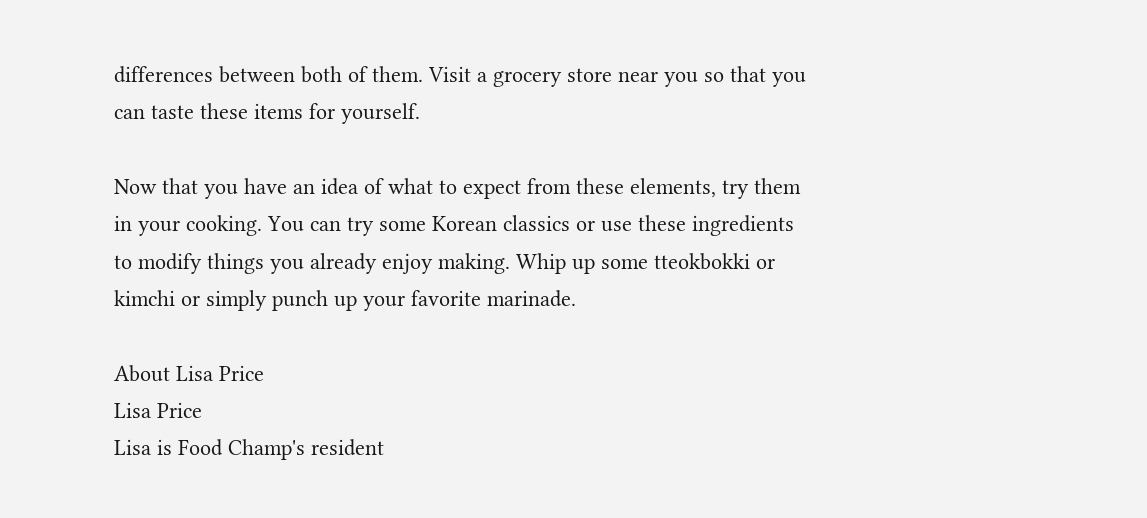differences between both of them. Visit a grocery store near you so that you can taste these items for yourself.

Now that you have an idea of what to expect from these elements, try them in your cooking. You can try some Korean classics or use these ingredients to modify things you already enjoy making. Whip up some tteokbokki or kimchi or simply punch up your favorite marinade.

About Lisa Price
Lisa Price
Lisa is Food Champ's resident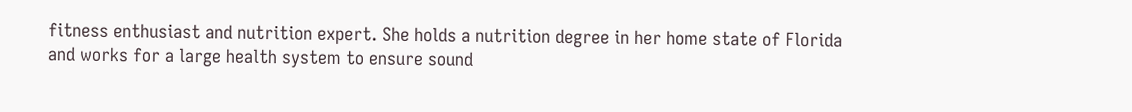fitness enthusiast and nutrition expert. She holds a nutrition degree in her home state of Florida and works for a large health system to ensure sound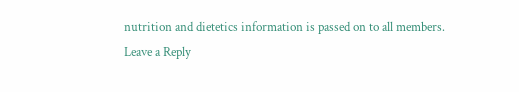nutrition and dietetics information is passed on to all members.
Leave a Reply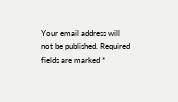Your email address will not be published. Required fields are marked *